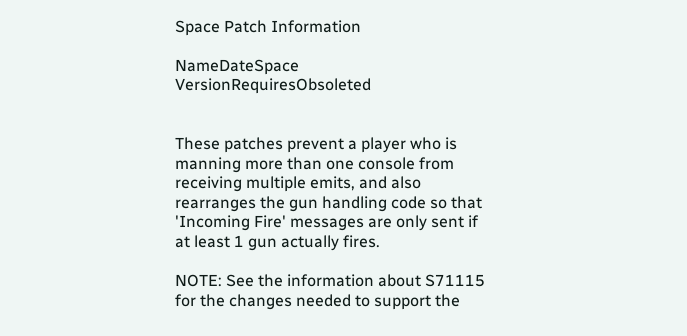Space Patch Information

NameDateSpace VersionRequiresObsoleted


These patches prevent a player who is manning more than one console from receiving multiple emits, and also rearranges the gun handling code so that 'Incoming Fire' messages are only sent if at least 1 gun actually fires.

NOTE: See the information about S71115 for the changes needed to support the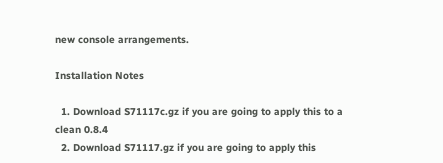new console arrangements.

Installation Notes

  1. Download S71117c.gz if you are going to apply this to a clean 0.8.4
  2. Download S71117.gz if you are going to apply this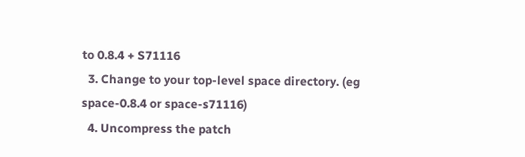to 0.8.4 + S71116
  3. Change to your top-level space directory. (eg space-0.8.4 or space-s71116)
  4. Uncompress the patch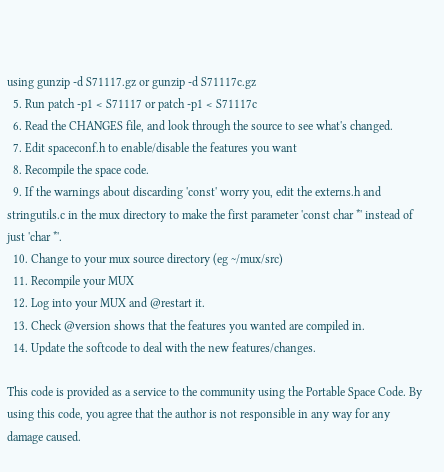using gunzip -d S71117.gz or gunzip -d S71117c.gz
  5. Run patch -p1 < S71117 or patch -p1 < S71117c
  6. Read the CHANGES file, and look through the source to see what's changed.
  7. Edit spaceconf.h to enable/disable the features you want
  8. Recompile the space code.
  9. If the warnings about discarding 'const' worry you, edit the externs.h and stringutils.c in the mux directory to make the first parameter 'const char *' instead of just 'char *'.
  10. Change to your mux source directory (eg ~/mux/src)
  11. Recompile your MUX
  12. Log into your MUX and @restart it.
  13. Check @version shows that the features you wanted are compiled in.
  14. Update the softcode to deal with the new features/changes.

This code is provided as a service to the community using the Portable Space Code. By using this code, you agree that the author is not responsible in any way for any damage caused.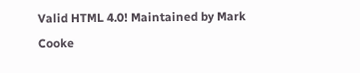Valid HTML 4.0! Maintained by Mark Cooke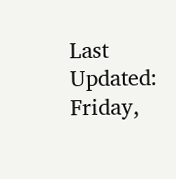Last Updated: Friday,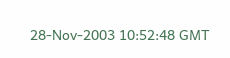28-Nov-2003 10:52:48 GMT